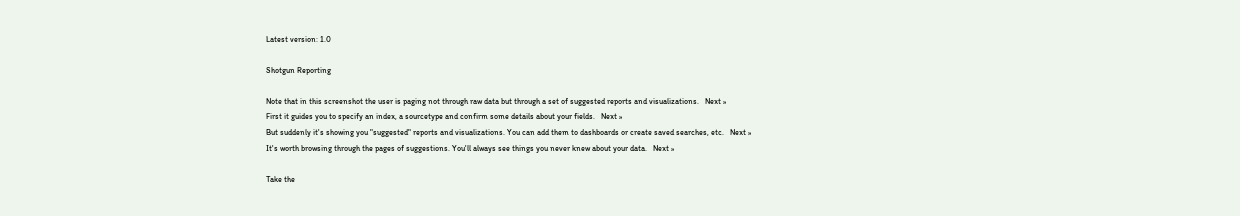Latest version: 1.0

Shotgun Reporting

Note that in this screenshot the user is paging not through raw data but through a set of suggested reports and visualizations.   Next »
First it guides you to specify an index, a sourcetype and confirm some details about your fields.   Next »
But suddenly it's showing you "suggested" reports and visualizations. You can add them to dashboards or create saved searches, etc.   Next »
It's worth browsing through the pages of suggestions. You'll always see things you never knew about your data.   Next »

Take the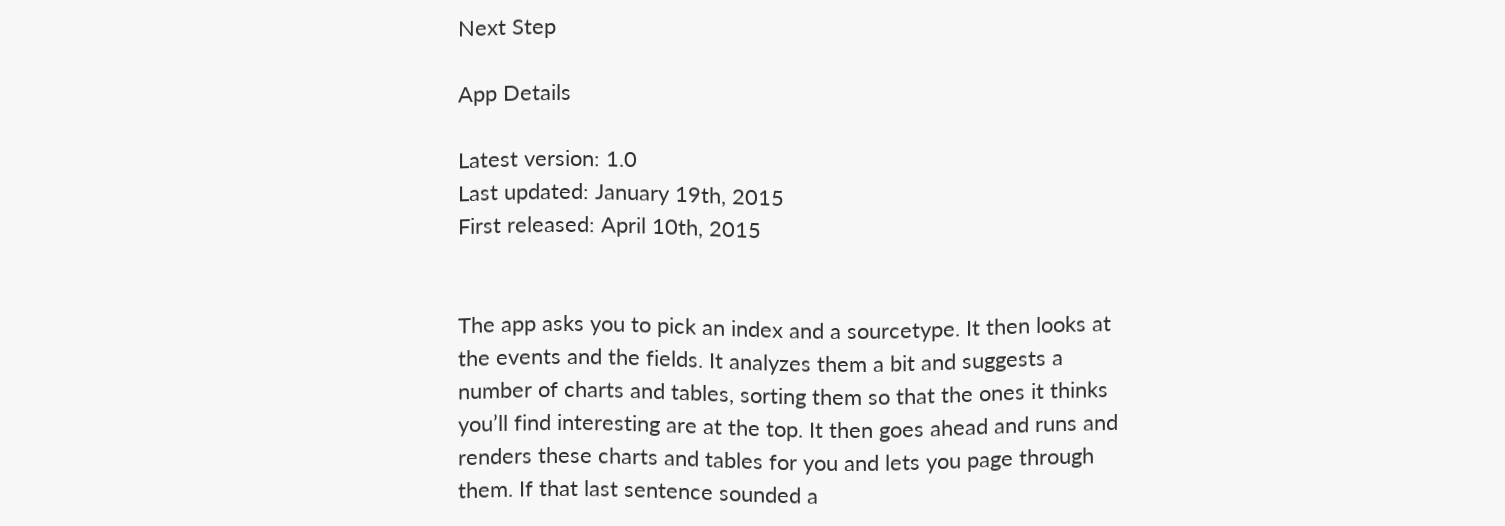Next Step

App Details

Latest version: 1.0
Last updated: January 19th, 2015
First released: April 10th, 2015


The app asks you to pick an index and a sourcetype. It then looks at the events and the fields. It analyzes them a bit and suggests a number of charts and tables, sorting them so that the ones it thinks you’ll find interesting are at the top. It then goes ahead and runs and renders these charts and tables for you and lets you page through them. If that last sentence sounded a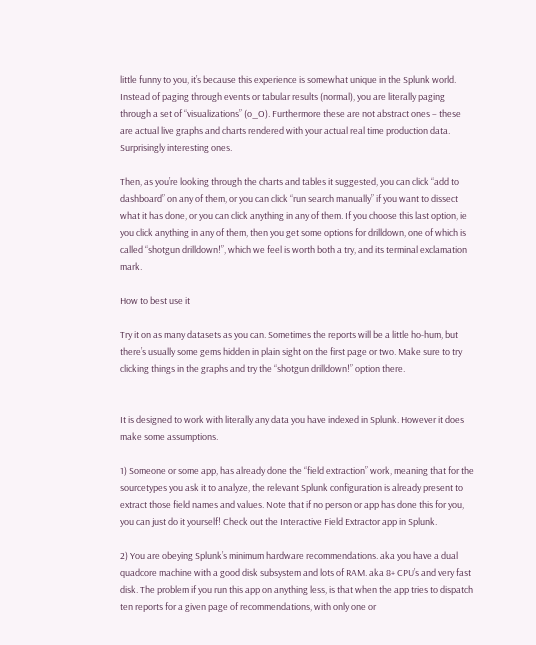little funny to you, it’s because this experience is somewhat unique in the Splunk world. Instead of paging through events or tabular results (normal), you are literally paging through a set of “visualizations” (o_O). Furthermore these are not abstract ones – these are actual live graphs and charts rendered with your actual real time production data. Surprisingly interesting ones.

Then, as you’re looking through the charts and tables it suggested, you can click “add to dashboard” on any of them, or you can click “run search manually” if you want to dissect what it has done, or you can click anything in any of them. If you choose this last option, ie you click anything in any of them, then you get some options for drilldown, one of which is called “shotgun drilldown!”, which we feel is worth both a try, and its terminal exclamation mark.

How to best use it

Try it on as many datasets as you can. Sometimes the reports will be a little ho-hum, but there’s usually some gems hidden in plain sight on the first page or two. Make sure to try clicking things in the graphs and try the “shotgun drilldown!” option there.


It is designed to work with literally any data you have indexed in Splunk. However it does make some assumptions.

1) Someone or some app, has already done the “field extraction” work, meaning that for the sourcetypes you ask it to analyze, the relevant Splunk configuration is already present to extract those field names and values. Note that if no person or app has done this for you, you can just do it yourself! Check out the Interactive Field Extractor app in Splunk.

2) You are obeying Splunk’s minimum hardware recommendations. aka you have a dual quadcore machine with a good disk subsystem and lots of RAM. aka 8+ CPU’s and very fast disk. The problem if you run this app on anything less, is that when the app tries to dispatch ten reports for a given page of recommendations, with only one or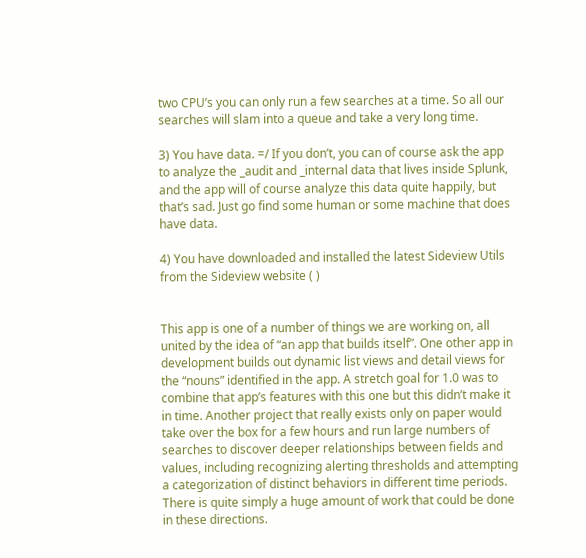two CPU’s you can only run a few searches at a time. So all our searches will slam into a queue and take a very long time.

3) You have data. =/ If you don’t, you can of course ask the app to analyze the _audit and _internal data that lives inside Splunk, and the app will of course analyze this data quite happily, but that’s sad. Just go find some human or some machine that does have data.

4) You have downloaded and installed the latest Sideview Utils from the Sideview website ( )


This app is one of a number of things we are working on, all united by the idea of “an app that builds itself”. One other app in development builds out dynamic list views and detail views for the “nouns” identified in the app. A stretch goal for 1.0 was to combine that app’s features with this one but this didn’t make it in time. Another project that really exists only on paper would take over the box for a few hours and run large numbers of searches to discover deeper relationships between fields and values, including recognizing alerting thresholds and attempting a categorization of distinct behaviors in different time periods. There is quite simply a huge amount of work that could be done in these directions.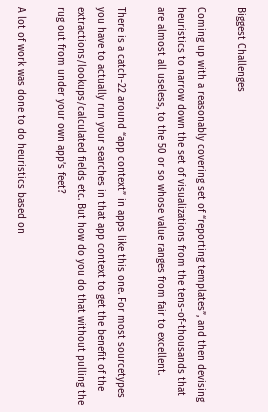Biggest Challenges

Coming up with a reasonably covering set of “reporting templates”, and then devising heuristics to narrow down the set of visualizations from the tens-of-thousands that are almost all useless, to the 50 or so whose value ranges from fair to excellent.

There is a catch-22 around “app context” in apps like this one. For most sourcetypes you have to actually run your searches in that app context to get the benefit of the extractions/lookups/calculated fields etc. But how do you do that without pulling the rug out from under your own app’s feet?

A lot of work was done to do heuristics based on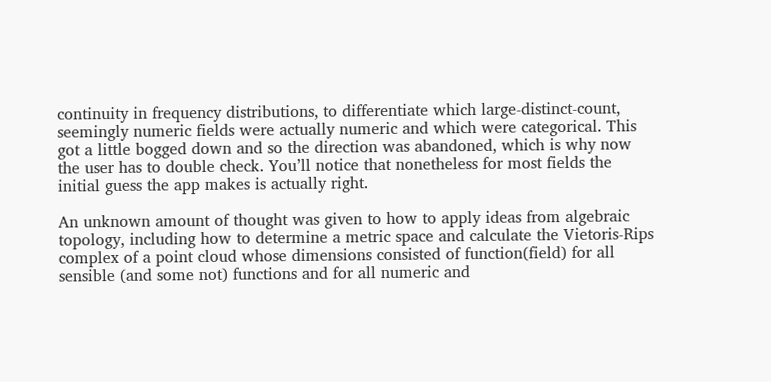continuity in frequency distributions, to differentiate which large-distinct-count, seemingly numeric fields were actually numeric and which were categorical. This got a little bogged down and so the direction was abandoned, which is why now the user has to double check. You’ll notice that nonetheless for most fields the initial guess the app makes is actually right.

An unknown amount of thought was given to how to apply ideas from algebraic topology, including how to determine a metric space and calculate the Vietoris-Rips complex of a point cloud whose dimensions consisted of function(field) for all sensible (and some not) functions and for all numeric and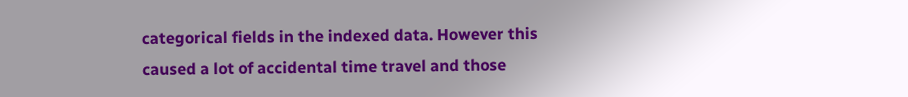categorical fields in the indexed data. However this caused a lot of accidental time travel and those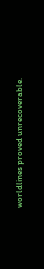worldlines proved unrecoverable.